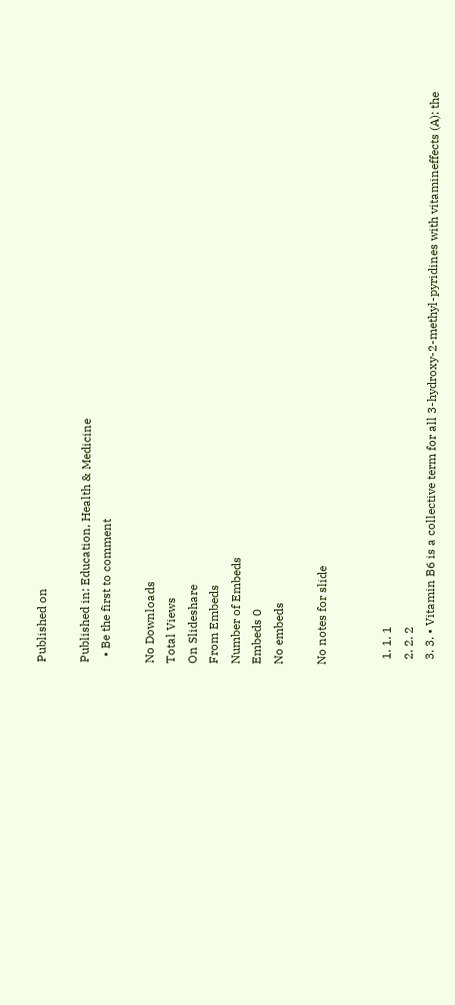Published on

Published in: Education, Health & Medicine
  • Be the first to comment

No Downloads
Total Views
On Slideshare
From Embeds
Number of Embeds
Embeds 0
No embeds

No notes for slide


  1. 1. 1
  2. 2. 2
  3. 3. • Vitamin B6 is a collective term for all 3-hydroxy-2-methyl-pyridines with vitamineffects (A): the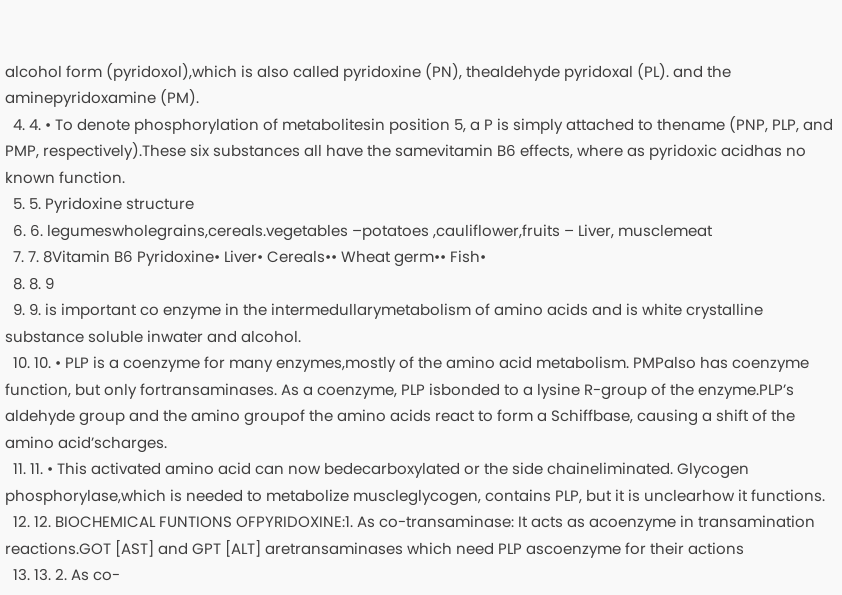alcohol form (pyridoxol),which is also called pyridoxine (PN), thealdehyde pyridoxal (PL). and the aminepyridoxamine (PM).
  4. 4. • To denote phosphorylation of metabolitesin position 5, a P is simply attached to thename (PNP, PLP, and PMP, respectively).These six substances all have the samevitamin B6 effects, where as pyridoxic acidhas no known function.
  5. 5. Pyridoxine structure
  6. 6. legumeswholegrains,cereals.vegetables –potatoes ,cauliflower,fruits – Liver, musclemeat
  7. 7. 8Vitamin B6 Pyridoxine• Liver• Cereals•• Wheat germ•• Fish•
  8. 8. 9
  9. 9. is important co enzyme in the intermedullarymetabolism of amino acids and is white crystalline substance soluble inwater and alcohol.
  10. 10. • PLP is a coenzyme for many enzymes,mostly of the amino acid metabolism. PMPalso has coenzyme function, but only fortransaminases. As a coenzyme, PLP isbonded to a lysine R-group of the enzyme.PLP’s aldehyde group and the amino groupof the amino acids react to form a Schiffbase, causing a shift of the amino acid’scharges.
  11. 11. • This activated amino acid can now bedecarboxylated or the side chaineliminated. Glycogen phosphorylase,which is needed to metabolize muscleglycogen, contains PLP, but it is unclearhow it functions.
  12. 12. BIOCHEMICAL FUNTIONS OFPYRIDOXINE:1. As co-transaminase: It acts as acoenzyme in transamination reactions.GOT [AST] and GPT [ALT] aretransaminases which need PLP ascoenzyme for their actions
  13. 13. 2. As co-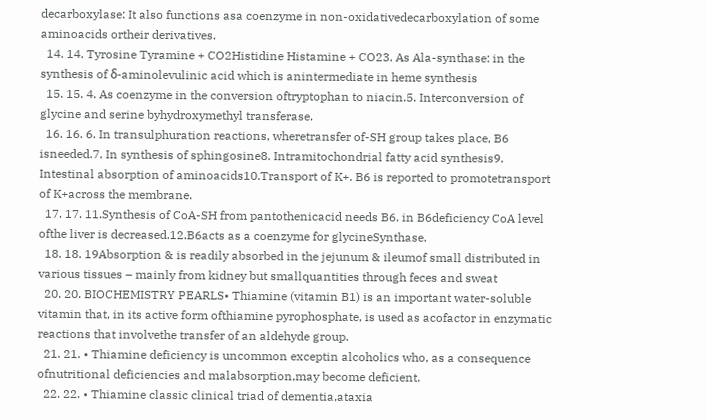decarboxylase: It also functions asa coenzyme in non-oxidativedecarboxylation of some aminoacids ortheir derivatives.
  14. 14. Tyrosine Tyramine + CO2Histidine Histamine + CO23. As Ala-synthase: in the synthesis of δ-aminolevulinic acid which is anintermediate in heme synthesis
  15. 15. 4. As coenzyme in the conversion oftryptophan to niacin.5. Interconversion of glycine and serine byhydroxymethyl transferase.
  16. 16. 6. In transulphuration reactions, wheretransfer of-SH group takes place, B6 isneeded.7. In synthesis of sphingosine8. Intramitochondrial fatty acid synthesis9. Intestinal absorption of aminoacids10.Transport of K+. B6 is reported to promotetransport of K+across the membrane.
  17. 17. 11.Synthesis of CoA-SH from pantothenicacid needs B6. in B6deficiency CoA level ofthe liver is decreased.12.B6acts as a coenzyme for glycineSynthase.
  18. 18. 19Absorption & is readily absorbed in the jejunum & ileumof small distributed in various tissues – mainly from kidney but smallquantities through feces and sweat
  20. 20. BIOCHEMISTRY PEARLS• Thiamine (vitamin B1) is an important water-soluble vitamin that, in its active form ofthiamine pyrophosphate, is used as acofactor in enzymatic reactions that involvethe transfer of an aldehyde group.
  21. 21. • Thiamine deficiency is uncommon exceptin alcoholics who, as a consequence ofnutritional deficiencies and malabsorption,may become deficient.
  22. 22. • Thiamine classic clinical triad of dementia,ataxia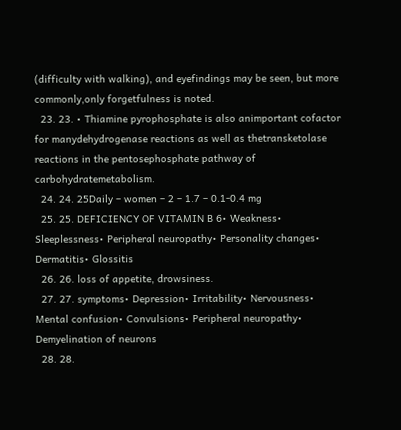(difficulty with walking), and eyefindings may be seen, but more commonly,only forgetfulness is noted.
  23. 23. • Thiamine pyrophosphate is also animportant cofactor for manydehydrogenase reactions as well as thetransketolase reactions in the pentosephosphate pathway of carbohydratemetabolism.
  24. 24. 25Daily – women – 2 – 1.7 – 0.1-0.4 mg
  25. 25. DEFICIENCY OF VITAMIN B 6• Weakness• Sleeplessness• Peripheral neuropathy• Personality changes• Dermatitis• Glossitis
  26. 26. loss of appetite, drowsiness.
  27. 27. symptoms• Depression• Irritability• Nervousness• Mental confusion• Convulsions• Peripheral neuropathy• Demyelination of neurons
  28. 28.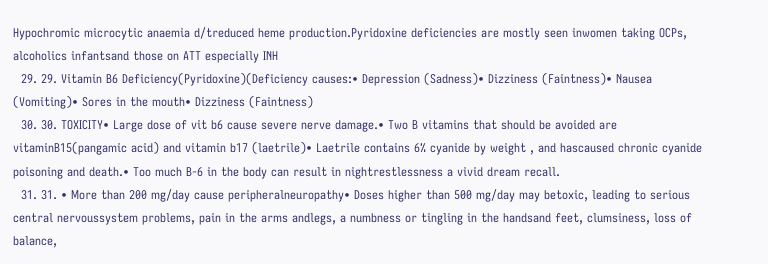Hypochromic microcytic anaemia d/treduced heme production.Pyridoxine deficiencies are mostly seen inwomen taking OCPs, alcoholics infantsand those on ATT especially INH
  29. 29. Vitamin B6 Deficiency(Pyridoxine)(Deficiency causes:• Depression (Sadness)• Dizziness (Faintness)• Nausea (Vomiting)• Sores in the mouth• Dizziness (Faintness)
  30. 30. TOXICITY• Large dose of vit b6 cause severe nerve damage.• Two B vitamins that should be avoided are vitaminB15(pangamic acid) and vitamin b17 (laetrile)• Laetrile contains 6% cyanide by weight , and hascaused chronic cyanide poisoning and death.• Too much B-6 in the body can result in nightrestlessness a vivid dream recall.
  31. 31. • More than 200 mg/day cause peripheralneuropathy• Doses higher than 500 mg/day may betoxic, leading to serious central nervoussystem problems, pain in the arms andlegs, a numbness or tingling in the handsand feet, clumsiness, loss of balance,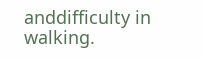anddifficulty in walking.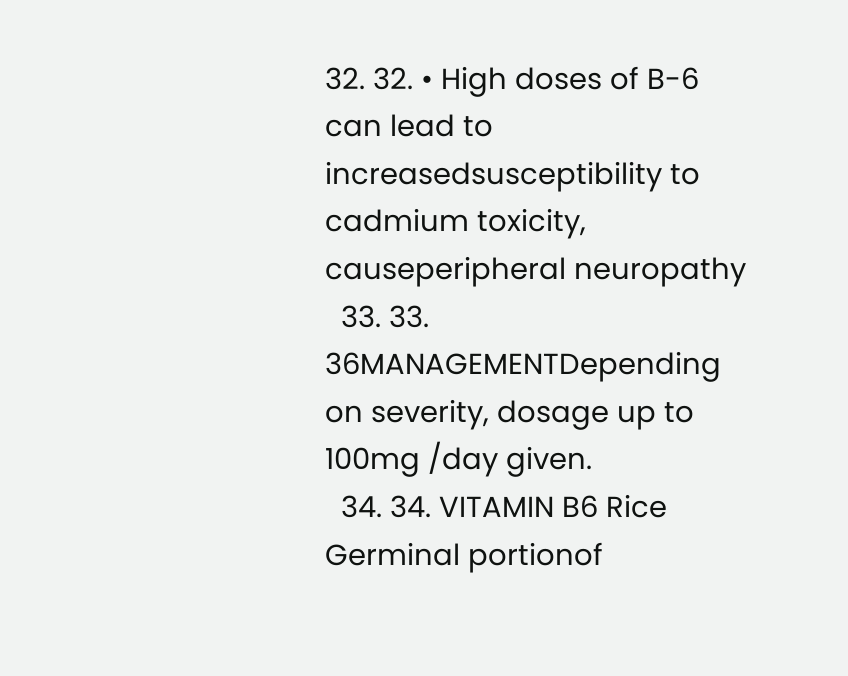32. 32. • High doses of B-6 can lead to increasedsusceptibility to cadmium toxicity, causeperipheral neuropathy
  33. 33. 36MANAGEMENTDepending on severity, dosage up to 100mg /day given.
  34. 34. VITAMIN B6 Rice Germinal portionof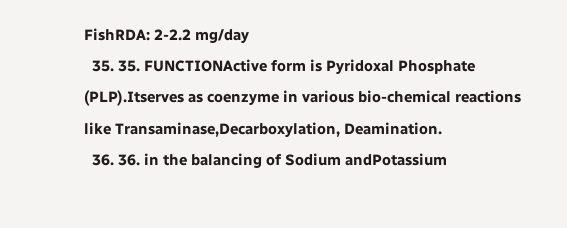FishRDA: 2-2.2 mg/day
  35. 35. FUNCTIONActive form is Pyridoxal Phosphate (PLP).Itserves as coenzyme in various bio-chemical reactions like Transaminase,Decarboxylation, Deamination.
  36. 36. in the balancing of Sodium andPotassium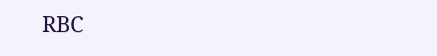RBC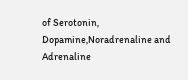of Serotonin, Dopamine,Noradrenaline and Adrenaline